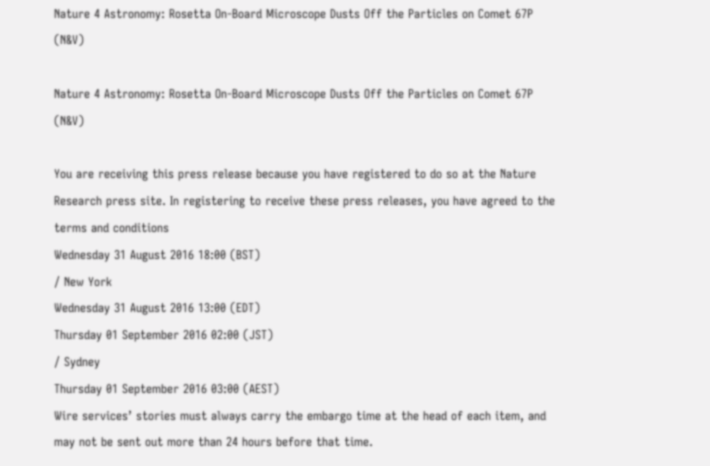Nature 4 Astronomy: Rosetta On-Board Microscope Dusts Off the Particles on Comet 67P (N&V)

Nature 4 Astronomy: Rosetta On-Board Microscope Dusts Off the Particles on Comet 67P (N&V)

You are receiving this press release because you have registered to do so at the Nature Research press site. In registering to receive these press releases, you have agreed to the terms and conditions
Wednesday 31 August 2016 18:00 (BST)
/ New York
Wednesday 31 August 2016 13:00 (EDT)
Thursday 01 September 2016 02:00 (JST)
/ Sydney
Thursday 01 September 2016 03:00 (AEST)
Wire services’ stories must always carry the embargo time at the head of each item, and may not be sent out more than 24 hours before that time.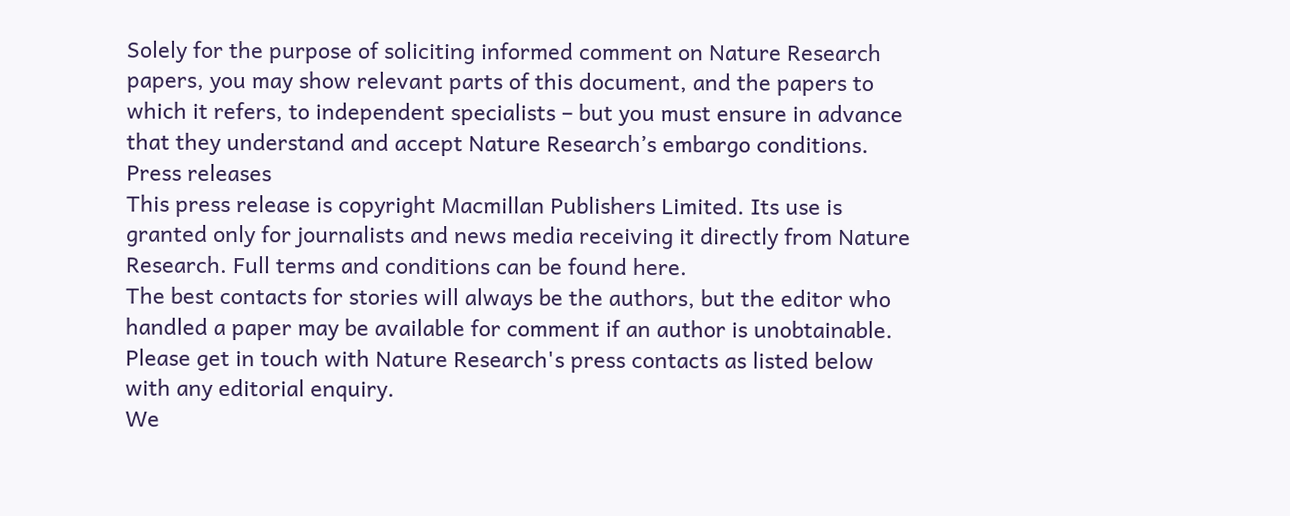Solely for the purpose of soliciting informed comment on Nature Research papers, you may show relevant parts of this document, and the papers to which it refers, to independent specialists – but you must ensure in advance that they understand and accept Nature Research’s embargo conditions.
Press releases
This press release is copyright Macmillan Publishers Limited. Its use is granted only for journalists and news media receiving it directly from Nature Research. Full terms and conditions can be found here.
The best contacts for stories will always be the authors, but the editor who handled a paper may be available for comment if an author is unobtainable. Please get in touch with Nature Research's press contacts as listed below with any editorial enquiry.
We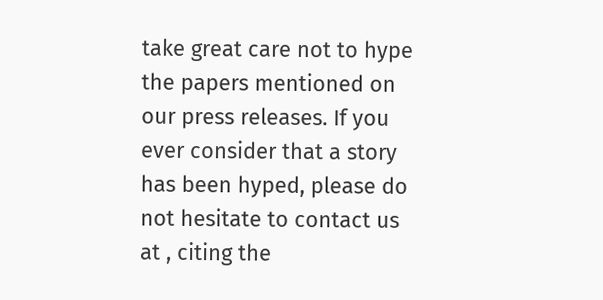take great care not to hype the papers mentioned on our press releases. If you ever consider that a story has been hyped, please do not hesitate to contact us at , citing the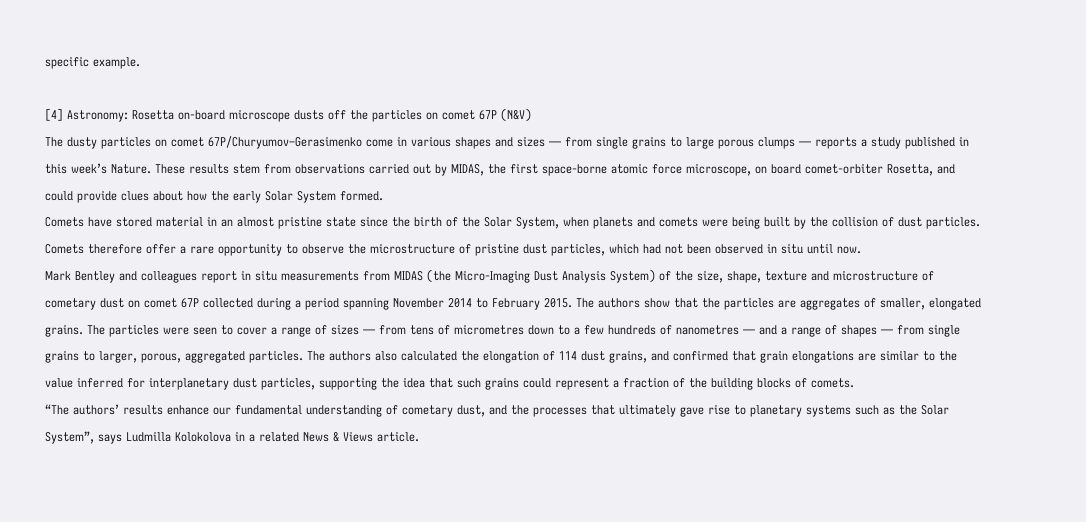specific example.

[4] Astronomy: Rosetta on-board microscope dusts off the particles on comet 67P (N&V)
The dusty particles on comet 67P/Churyumov–Gerasimenko come in various shapes and sizes — from single grains to large porous clumps — reports a study published in this week’s Nature. These results stem from observations carried out by MIDAS, the first space-borne atomic force microscope, on board comet-orbiter Rosetta, and could provide clues about how the early Solar System formed.
Comets have stored material in an almost pristine state since the birth of the Solar System, when planets and comets were being built by the collision of dust particles. Comets therefore offer a rare opportunity to observe the microstructure of pristine dust particles, which had not been observed in situ until now.
Mark Bentley and colleagues report in situ measurements from MIDAS (the Micro-Imaging Dust Analysis System) of the size, shape, texture and microstructure of cometary dust on comet 67P collected during a period spanning November 2014 to February 2015. The authors show that the particles are aggregates of smaller, elongated grains. The particles were seen to cover a range of sizes — from tens of micrometres down to a few hundreds of nanometres — and a range of shapes — from single grains to larger, porous, aggregated particles. The authors also calculated the elongation of 114 dust grains, and confirmed that grain elongations are similar to the value inferred for interplanetary dust particles, supporting the idea that such grains could represent a fraction of the building blocks of comets.
“The authors’ results enhance our fundamental understanding of cometary dust, and the processes that ultimately gave rise to planetary systems such as the Solar System”, says Ludmilla Kolokolova in a related News & Views article.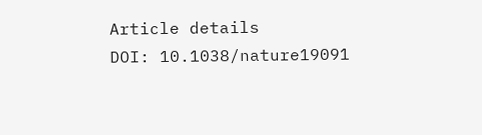Article details
DOI: 10.1038/nature19091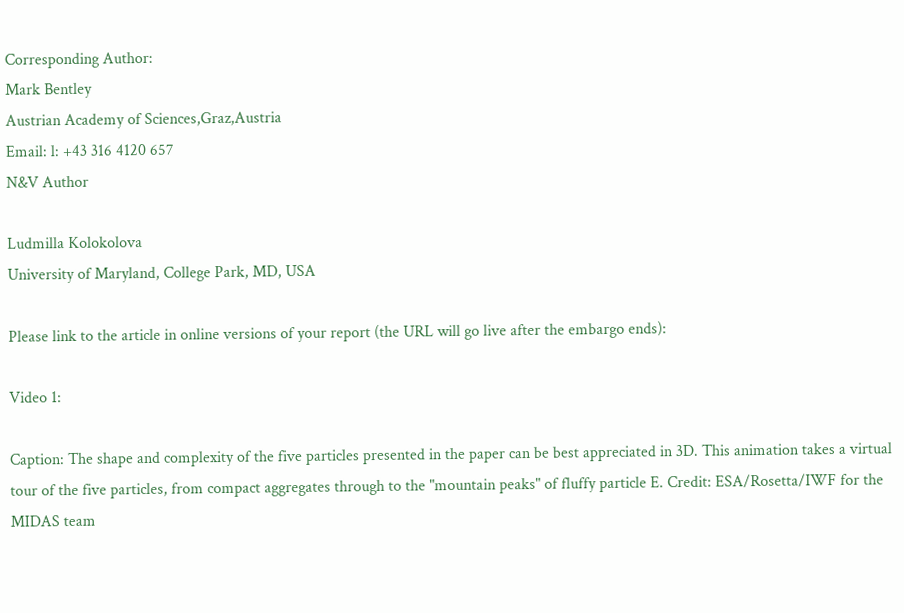Corresponding Author:
Mark Bentley
Austrian Academy of Sciences,Graz,Austria
Email: l: +43 316 4120 657
N&V Author

Ludmilla Kolokolova
University of Maryland, College Park, MD, USA

Please link to the article in online versions of your report (the URL will go live after the embargo ends):

Video 1:

Caption: The shape and complexity of the five particles presented in the paper can be best appreciated in 3D. This animation takes a virtual tour of the five particles, from compact aggregates through to the "mountain peaks" of fluffy particle E. Credit: ESA/Rosetta/IWF for the MIDAS team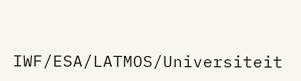IWF/ESA/LATMOS/Universiteit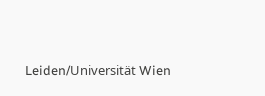Leiden/Universität Wien